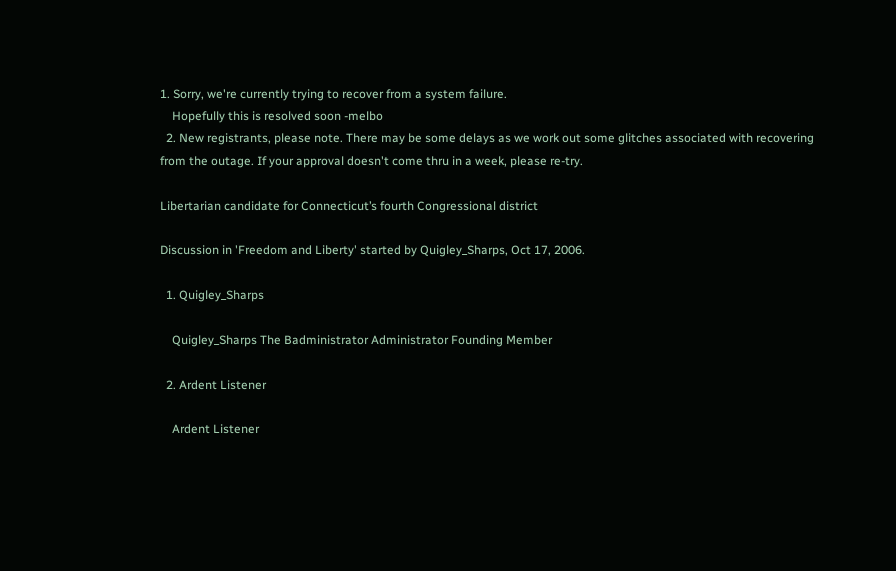1. Sorry, we're currently trying to recover from a system failure.
    Hopefully this is resolved soon -melbo
  2. New registrants, please note. There may be some delays as we work out some glitches associated with recovering from the outage. If your approval doesn't come thru in a week, please re-try.

Libertarian candidate for Connecticut’s fourth Congressional district

Discussion in 'Freedom and Liberty' started by Quigley_Sharps, Oct 17, 2006.

  1. Quigley_Sharps

    Quigley_Sharps The Badministrator Administrator Founding Member

  2. Ardent Listener

    Ardent Listener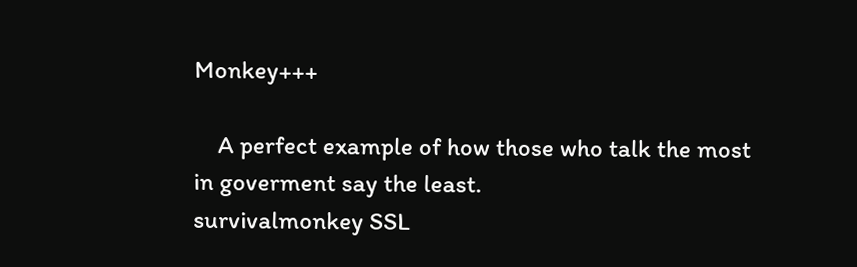Monkey+++

    A perfect example of how those who talk the most in goverment say the least.
survivalmonkey SSL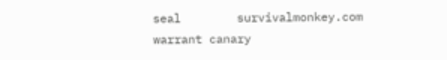seal        survivalmonkey.com warrant canary